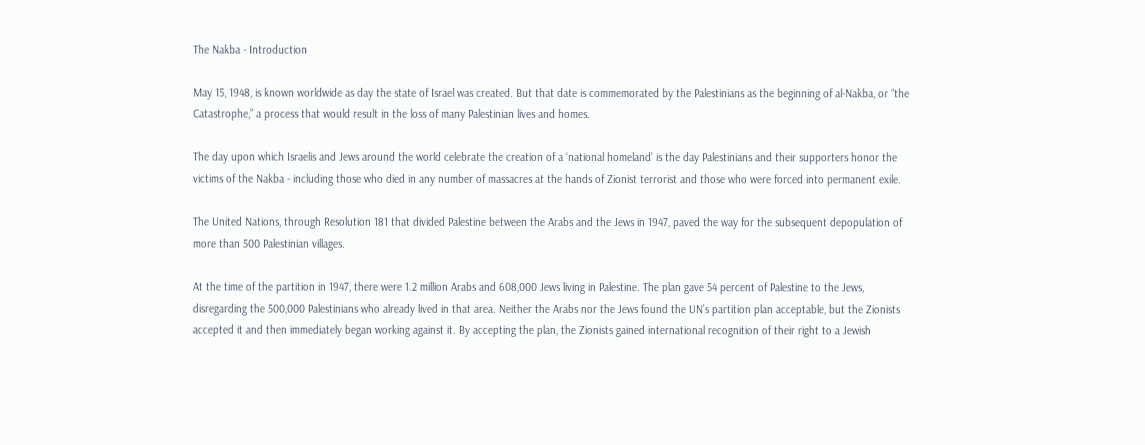The Nakba - Introduction

May 15, 1948, is known worldwide as day the state of Israel was created. But that date is commemorated by the Palestinians as the beginning of al-Nakba, or “the Catastrophe,” a process that would result in the loss of many Palestinian lives and homes.

The day upon which Israelis and Jews around the world celebrate the creation of a ‘national homeland’ is the day Palestinians and their supporters honor the victims of the Nakba - including those who died in any number of massacres at the hands of Zionist terrorist and those who were forced into permanent exile.

The United Nations, through Resolution 181 that divided Palestine between the Arabs and the Jews in 1947, paved the way for the subsequent depopulation of more than 500 Palestinian villages.

At the time of the partition in 1947, there were 1.2 million Arabs and 608,000 Jews living in Palestine. The plan gave 54 percent of Palestine to the Jews, disregarding the 500,000 Palestinians who already lived in that area. Neither the Arabs nor the Jews found the UN’s partition plan acceptable, but the Zionists accepted it and then immediately began working against it. By accepting the plan, the Zionists gained international recognition of their right to a Jewish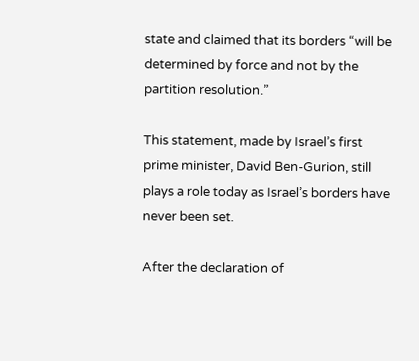state and claimed that its borders “will be determined by force and not by the partition resolution.”

This statement, made by Israel’s first prime minister, David Ben-Gurion, still plays a role today as Israel’s borders have never been set.

After the declaration of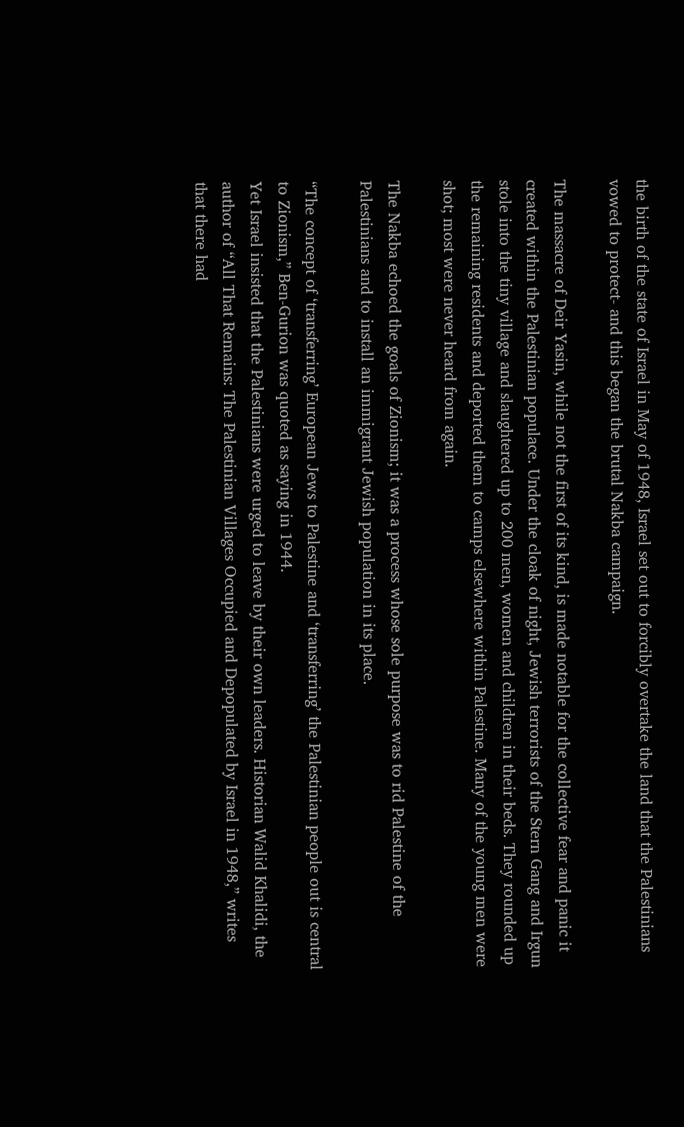the birth of the state of Israel in May of 1948, Israel set out to forcibly overtake the land that the Palestinians vowed to protect- and this began the brutal Nakba campaign.

The massacre of Deir Yasin, while not the first of its kind, is made notable for the collective fear and panic it created within the Palestinian populace. Under the cloak of night, Jewish terrorists of the Stern Gang and Irgun stole into the tiny village and slaughtered up to 200 men, women and children in their beds. They rounded up the remaining residents and deported them to camps elsewhere within Palestine. Many of the young men were shot; most were never heard from again.

The Nakba echoed the goals of Zionism; it was a process whose sole purpose was to rid Palestine of the Palestinians and to install an immigrant Jewish population in its place.

“The concept of ‘transferring’ European Jews to Palestine and ‘transferring’ the Palestinian people out is central to Zionism,” Ben-Gurion was quoted as saying in 1944.
Yet Israel insisted that the Palestinians were urged to leave by their own leaders. Historian Walid Khalidi, the author of “All That Remains: The Palestinian Villages Occupied and Depopulated by Israel in 1948,” writes that there had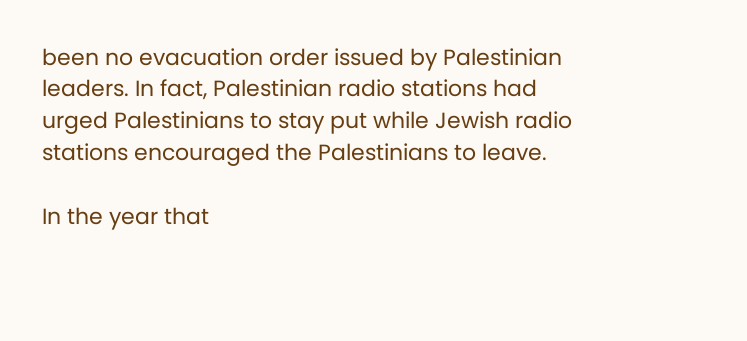been no evacuation order issued by Palestinian leaders. In fact, Palestinian radio stations had urged Palestinians to stay put while Jewish radio stations encouraged the Palestinians to leave.

In the year that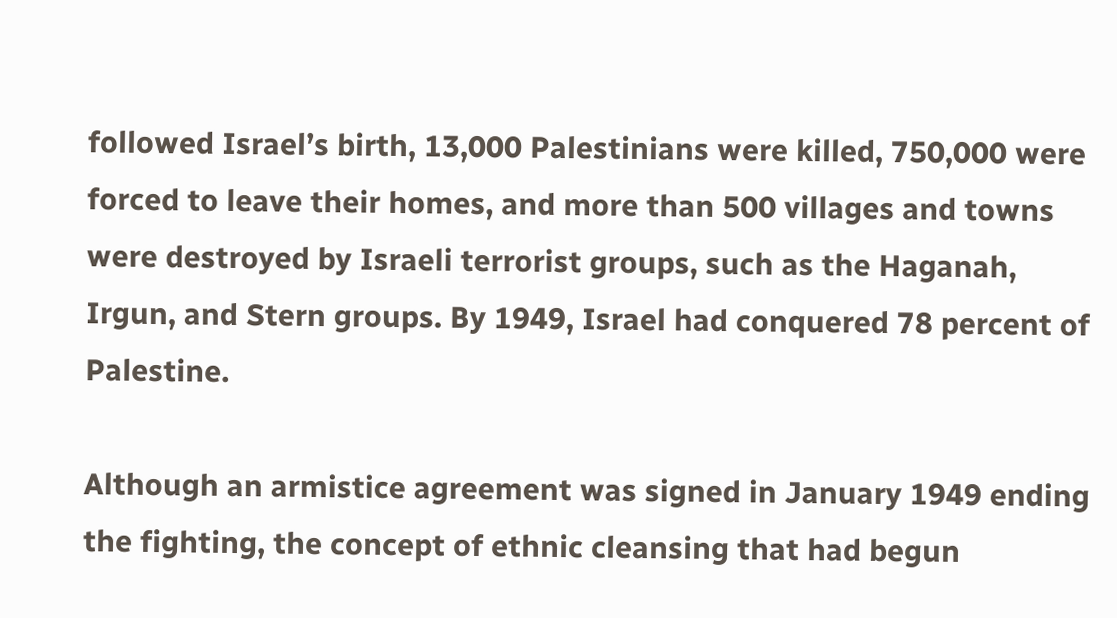followed Israel’s birth, 13,000 Palestinians were killed, 750,000 were forced to leave their homes, and more than 500 villages and towns were destroyed by Israeli terrorist groups, such as the Haganah, Irgun, and Stern groups. By 1949, Israel had conquered 78 percent of Palestine.

Although an armistice agreement was signed in January 1949 ending the fighting, the concept of ethnic cleansing that had begun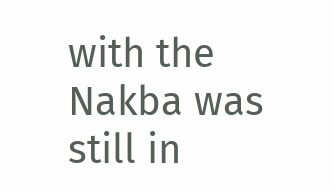with the Nakba was still in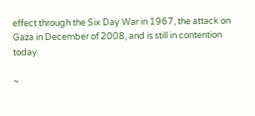effect through the Six Day War in 1967, the attack on Gaza in December of 2008, and is still in contention today.

~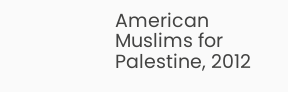American Muslims for Palestine, 2012